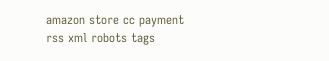amazon store cc payment rss xml robots tags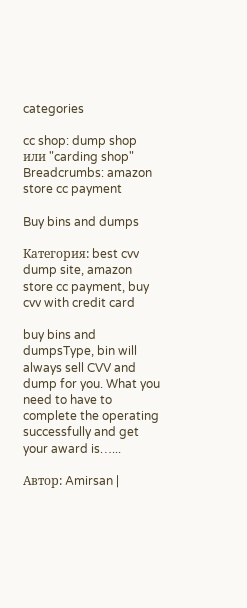categories

cc shop: dump shop или "carding shop"
Breadcrumbs: amazon store cc payment

Buy bins and dumps

Категория: best cvv dump site, amazon store cc payment, buy cvv with credit card

buy bins and dumpsType, bin will always sell CVV and dump for you. What you need to have to complete the operating successfully and get your award is…...

Автор: Amirsan |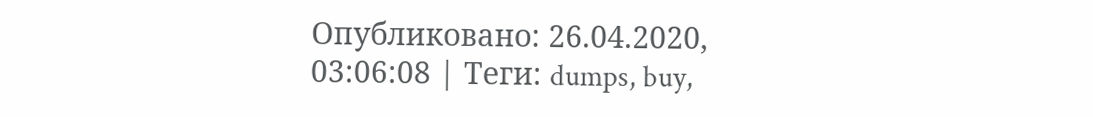Опубликовано: 26.04.2020, 03:06:08 | Теги: dumps, buy,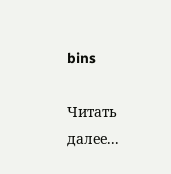bins

Читать далее...